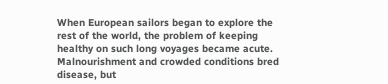When European sailors began to explore the rest of the world, the problem of keeping healthy on such long voyages became acute. Malnourishment and crowded conditions bred disease, but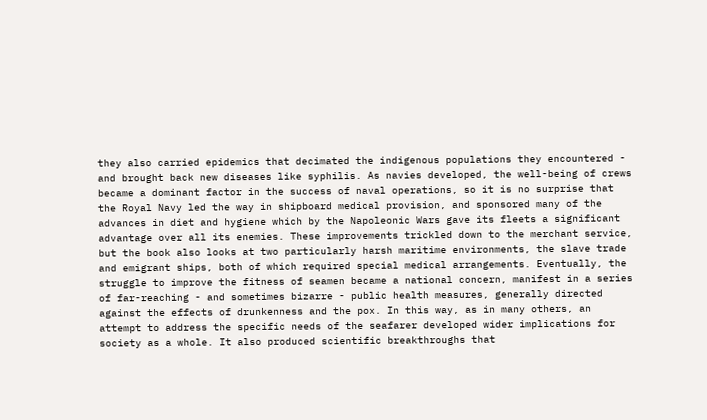they also carried epidemics that decimated the indigenous populations they encountered - and brought back new diseases like syphilis. As navies developed, the well-being of crews became a dominant factor in the success of naval operations, so it is no surprise that the Royal Navy led the way in shipboard medical provision, and sponsored many of the advances in diet and hygiene which by the Napoleonic Wars gave its fleets a significant advantage over all its enemies. These improvements trickled down to the merchant service, but the book also looks at two particularly harsh maritime environments, the slave trade and emigrant ships, both of which required special medical arrangements. Eventually, the struggle to improve the fitness of seamen became a national concern, manifest in a series of far-reaching - and sometimes bizarre - public health measures, generally directed against the effects of drunkenness and the pox. In this way, as in many others, an attempt to address the specific needs of the seafarer developed wider implications for society as a whole. It also produced scientific breakthroughs that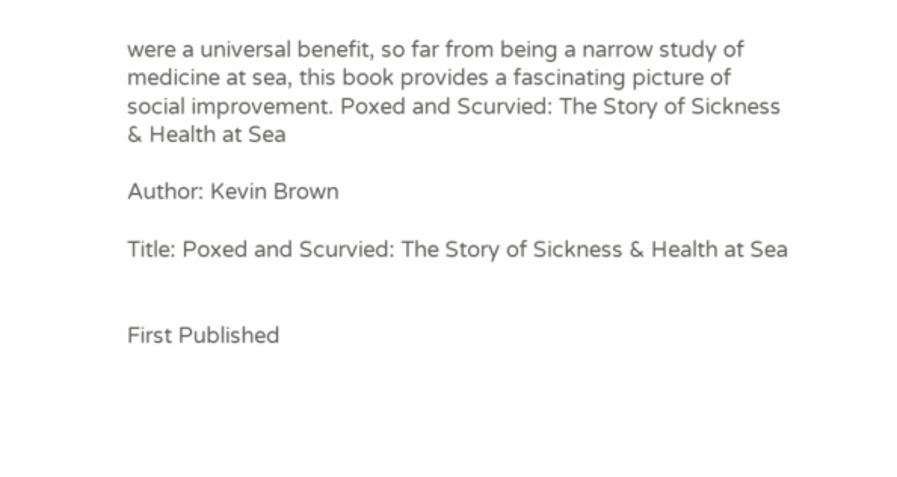were a universal benefit, so far from being a narrow study of medicine at sea, this book provides a fascinating picture of social improvement. Poxed and Scurvied: The Story of Sickness & Health at Sea

Author: Kevin Brown

Title: Poxed and Scurvied: The Story of Sickness & Health at Sea


First Published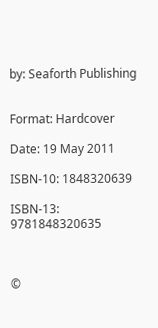by: Seaforth Publishing


Format: Hardcover

Date: 19 May 2011

ISBN-10: 1848320639

ISBN-13: 9781848320635



©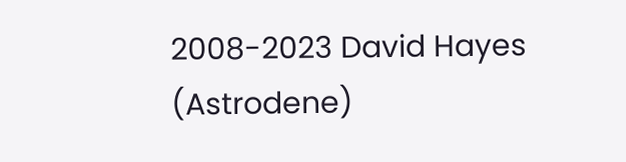2008-2023 David Hayes (Astrodene)